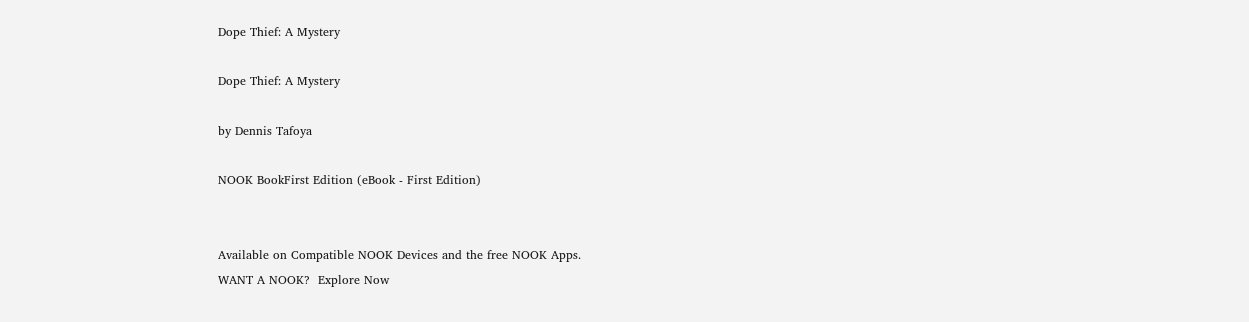Dope Thief: A Mystery

Dope Thief: A Mystery

by Dennis Tafoya

NOOK BookFirst Edition (eBook - First Edition)


Available on Compatible NOOK Devices and the free NOOK Apps.
WANT A NOOK?  Explore Now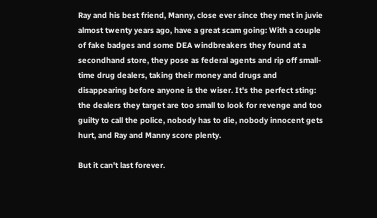Ray and his best friend, Manny, close ever since they met in juvie almost twenty years ago, have a great scam going: With a couple of fake badges and some DEA windbreakers they found at a secondhand store, they pose as federal agents and rip off small-time drug dealers, taking their money and drugs and disappearing before anyone is the wiser. It's the perfect sting: the dealers they target are too small to look for revenge and too guilty to call the police, nobody has to die, nobody innocent gets hurt, and Ray and Manny score plenty.

But it can't last forever.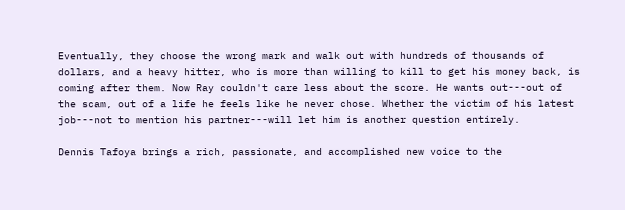Eventually, they choose the wrong mark and walk out with hundreds of thousands of dollars, and a heavy hitter, who is more than willing to kill to get his money back, is coming after them. Now Ray couldn't care less about the score. He wants out---out of the scam, out of a life he feels like he never chose. Whether the victim of his latest job---not to mention his partner---will let him is another question entirely.

Dennis Tafoya brings a rich, passionate, and accomplished new voice to the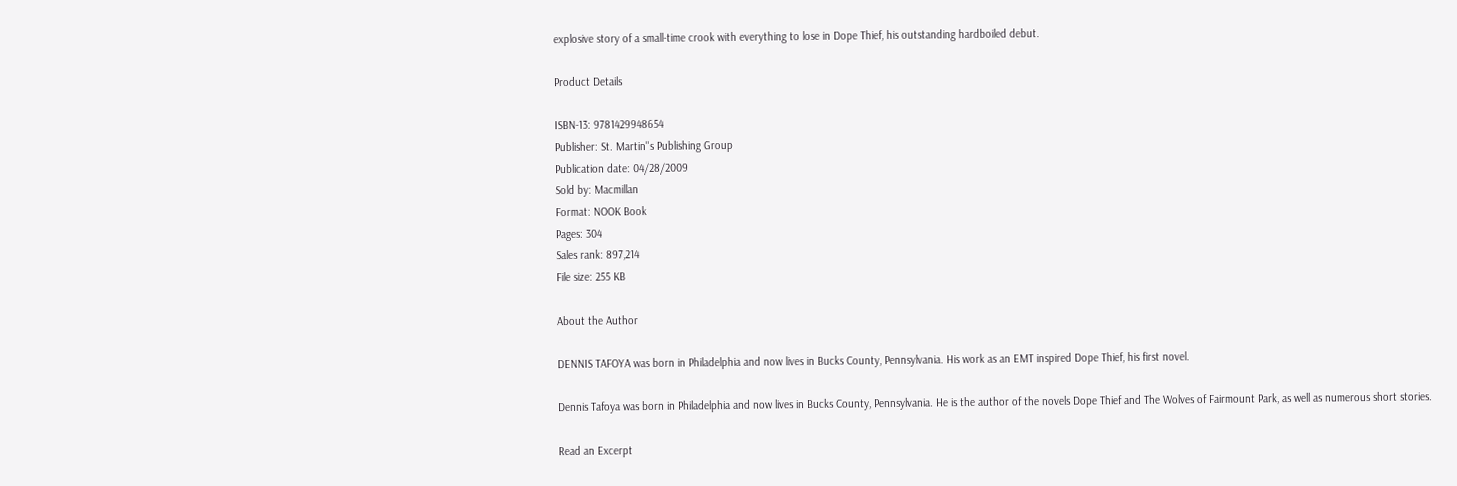explosive story of a small-time crook with everything to lose in Dope Thief, his outstanding hardboiled debut.

Product Details

ISBN-13: 9781429948654
Publisher: St. Martin''s Publishing Group
Publication date: 04/28/2009
Sold by: Macmillan
Format: NOOK Book
Pages: 304
Sales rank: 897,214
File size: 255 KB

About the Author

DENNIS TAFOYA was born in Philadelphia and now lives in Bucks County, Pennsylvania. His work as an EMT inspired Dope Thief, his first novel.

Dennis Tafoya was born in Philadelphia and now lives in Bucks County, Pennsylvania. He is the author of the novels Dope Thief and The Wolves of Fairmount Park, as well as numerous short stories.

Read an Excerpt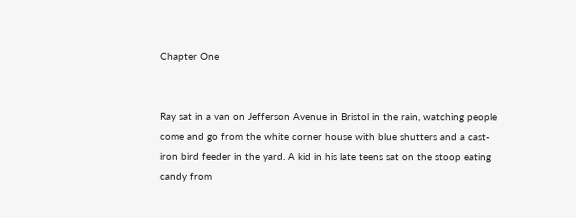Chapter One


Ray sat in a van on Jefferson Avenue in Bristol in the rain, watching people come and go from the white corner house with blue shutters and a cast- iron bird feeder in the yard. A kid in his late teens sat on the stoop eating candy from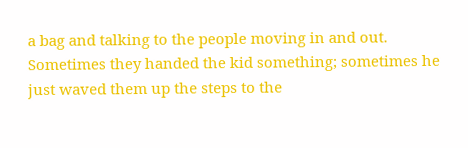a bag and talking to the people moving in and out. Sometimes they handed the kid something; sometimes he just waved them up the steps to the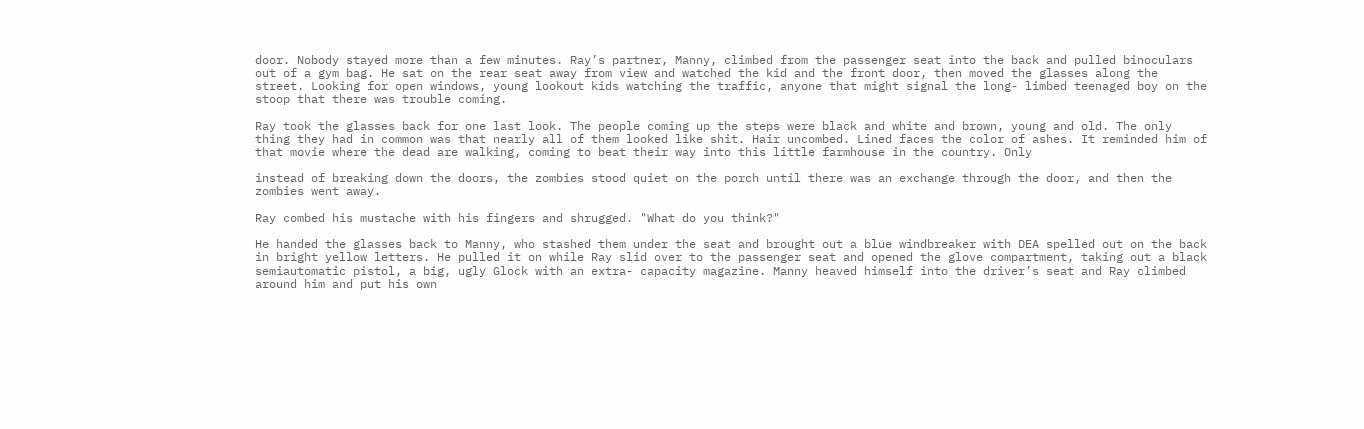door. Nobody stayed more than a few minutes. Ray’s partner, Manny, climbed from the passenger seat into the back and pulled binoculars out of a gym bag. He sat on the rear seat away from view and watched the kid and the front door, then moved the glasses along the street. Looking for open windows, young lookout kids watching the traffic, anyone that might signal the long- limbed teenaged boy on the stoop that there was trouble coming.

Ray took the glasses back for one last look. The people coming up the steps were black and white and brown, young and old. The only thing they had in common was that nearly all of them looked like shit. Hair uncombed. Lined faces the color of ashes. It reminded him of that movie where the dead are walking, coming to beat their way into this little farmhouse in the country. Only

instead of breaking down the doors, the zombies stood quiet on the porch until there was an exchange through the door, and then the zombies went away.

Ray combed his mustache with his fingers and shrugged. "What do you think?"

He handed the glasses back to Manny, who stashed them under the seat and brought out a blue windbreaker with DEA spelled out on the back in bright yellow letters. He pulled it on while Ray slid over to the passenger seat and opened the glove compartment, taking out a black semiautomatic pistol, a big, ugly Glock with an extra- capacity magazine. Manny heaved himself into the driver’s seat and Ray climbed around him and put his own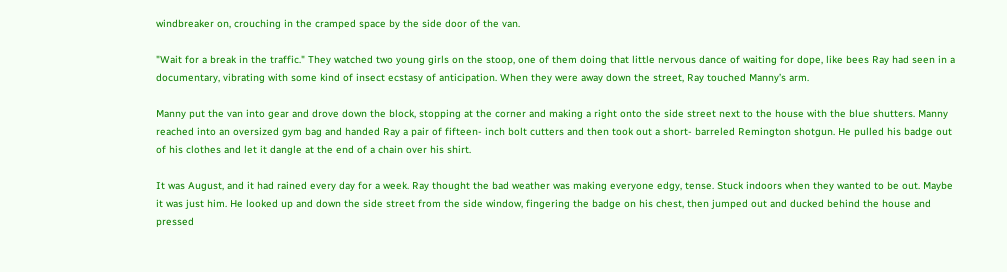windbreaker on, crouching in the cramped space by the side door of the van.

"Wait for a break in the traffic." They watched two young girls on the stoop, one of them doing that little nervous dance of waiting for dope, like bees Ray had seen in a documentary, vibrating with some kind of insect ecstasy of anticipation. When they were away down the street, Ray touched Manny’s arm.

Manny put the van into gear and drove down the block, stopping at the corner and making a right onto the side street next to the house with the blue shutters. Manny reached into an oversized gym bag and handed Ray a pair of fifteen- inch bolt cutters and then took out a short- barreled Remington shotgun. He pulled his badge out of his clothes and let it dangle at the end of a chain over his shirt.

It was August, and it had rained every day for a week. Ray thought the bad weather was making everyone edgy, tense. Stuck indoors when they wanted to be out. Maybe it was just him. He looked up and down the side street from the side window, fingering the badge on his chest, then jumped out and ducked behind the house and pressed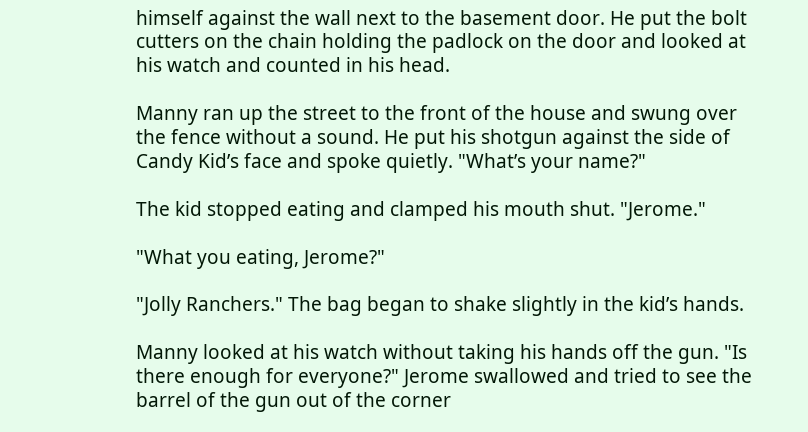himself against the wall next to the basement door. He put the bolt cutters on the chain holding the padlock on the door and looked at his watch and counted in his head.

Manny ran up the street to the front of the house and swung over the fence without a sound. He put his shotgun against the side of Candy Kid’s face and spoke quietly. "What’s your name?"

The kid stopped eating and clamped his mouth shut. "Jerome."

"What you eating, Jerome?"

"Jolly Ranchers." The bag began to shake slightly in the kid’s hands.

Manny looked at his watch without taking his hands off the gun. "Is there enough for everyone?" Jerome swallowed and tried to see the barrel of the gun out of the corner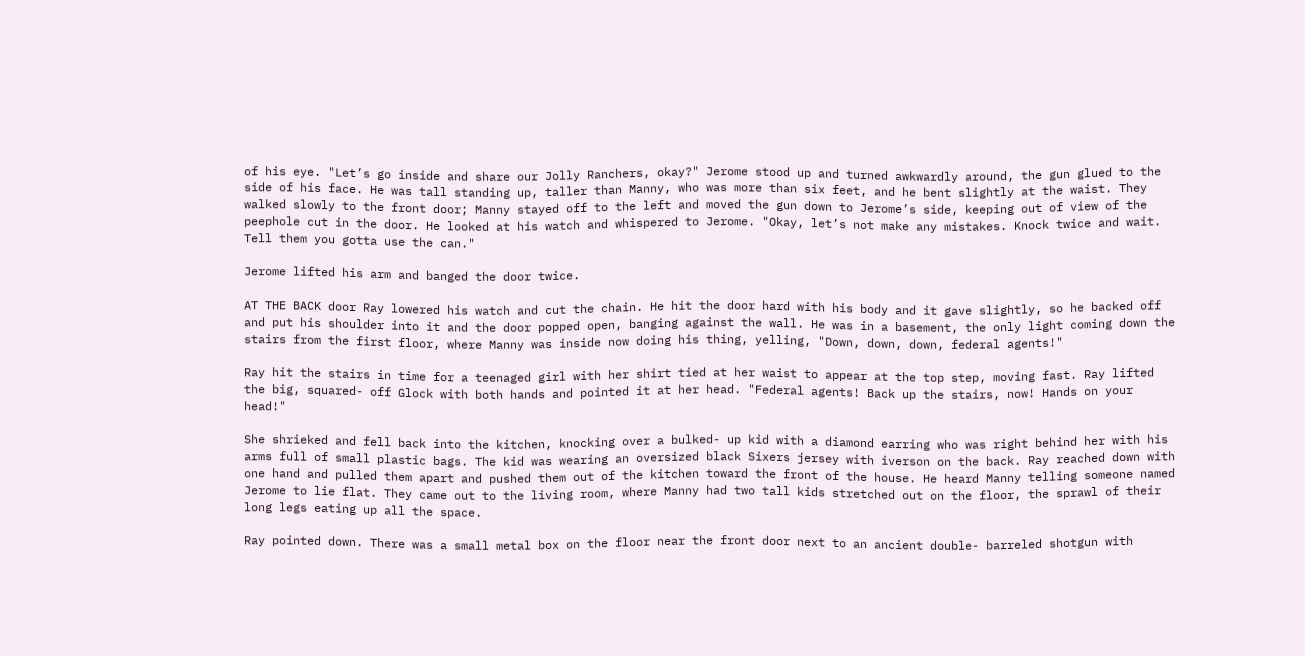of his eye. "Let’s go inside and share our Jolly Ranchers, okay?" Jerome stood up and turned awkwardly around, the gun glued to the side of his face. He was tall standing up, taller than Manny, who was more than six feet, and he bent slightly at the waist. They walked slowly to the front door; Manny stayed off to the left and moved the gun down to Jerome’s side, keeping out of view of the peephole cut in the door. He looked at his watch and whispered to Jerome. "Okay, let’s not make any mistakes. Knock twice and wait. Tell them you gotta use the can."

Jerome lifted his arm and banged the door twice.

AT THE BACK door Ray lowered his watch and cut the chain. He hit the door hard with his body and it gave slightly, so he backed off and put his shoulder into it and the door popped open, banging against the wall. He was in a basement, the only light coming down the stairs from the first floor, where Manny was inside now doing his thing, yelling, "Down, down, down, federal agents!"

Ray hit the stairs in time for a teenaged girl with her shirt tied at her waist to appear at the top step, moving fast. Ray lifted the big, squared- off Glock with both hands and pointed it at her head. "Federal agents! Back up the stairs, now! Hands on your head!"

She shrieked and fell back into the kitchen, knocking over a bulked- up kid with a diamond earring who was right behind her with his arms full of small plastic bags. The kid was wearing an oversized black Sixers jersey with iverson on the back. Ray reached down with one hand and pulled them apart and pushed them out of the kitchen toward the front of the house. He heard Manny telling someone named Jerome to lie flat. They came out to the living room, where Manny had two tall kids stretched out on the floor, the sprawl of their long legs eating up all the space.

Ray pointed down. There was a small metal box on the floor near the front door next to an ancient double- barreled shotgun with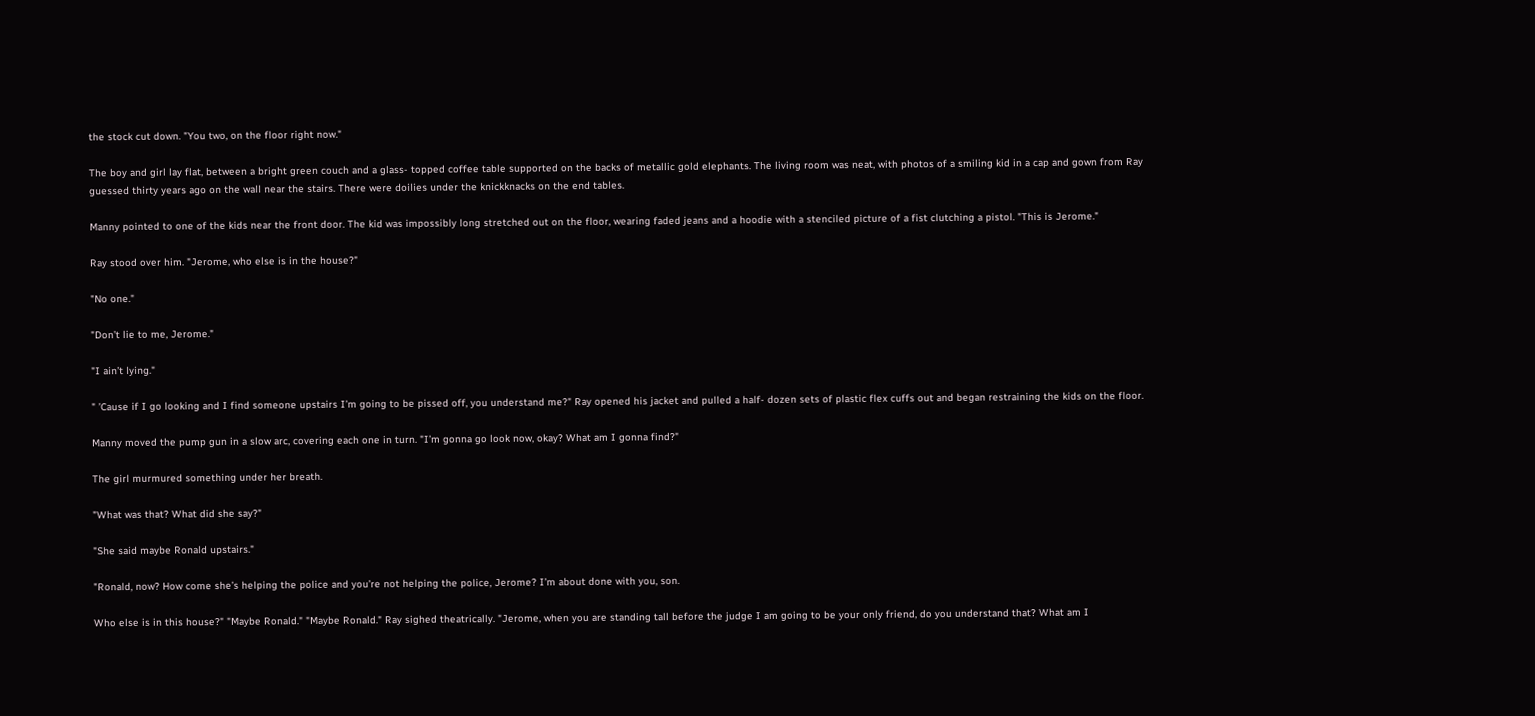the stock cut down. "You two, on the floor right now."

The boy and girl lay flat, between a bright green couch and a glass- topped coffee table supported on the backs of metallic gold elephants. The living room was neat, with photos of a smiling kid in a cap and gown from Ray guessed thirty years ago on the wall near the stairs. There were doilies under the knickknacks on the end tables.

Manny pointed to one of the kids near the front door. The kid was impossibly long stretched out on the floor, wearing faded jeans and a hoodie with a stenciled picture of a fist clutching a pistol. "This is Jerome."

Ray stood over him. "Jerome, who else is in the house?"

"No one."

"Don’t lie to me, Jerome."

"I ain’t lying."

" ’Cause if I go looking and I find someone upstairs I’m going to be pissed off, you understand me?" Ray opened his jacket and pulled a half- dozen sets of plastic flex cuffs out and began restraining the kids on the floor.

Manny moved the pump gun in a slow arc, covering each one in turn. "I’m gonna go look now, okay? What am I gonna find?"

The girl murmured something under her breath.

"What was that? What did she say?"

"She said maybe Ronald upstairs."

"Ronald, now? How come she’s helping the police and you’re not helping the police, Jerome? I’m about done with you, son.

Who else is in this house?" "Maybe Ronald." "Maybe Ronald." Ray sighed theatrically. "Jerome, when you are standing tall before the judge I am going to be your only friend, do you understand that? What am I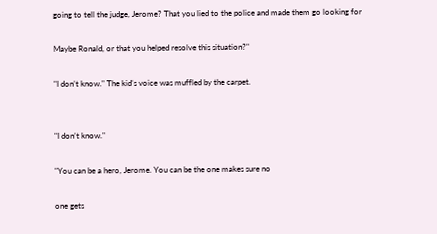going to tell the judge, Jerome? That you lied to the police and made them go looking for

Maybe Ronald, or that you helped resolve this situation?"

"I don’t know." The kid’s voice was muffled by the carpet.


"I don’t know."

"You can be a hero, Jerome. You can be the one makes sure no

one gets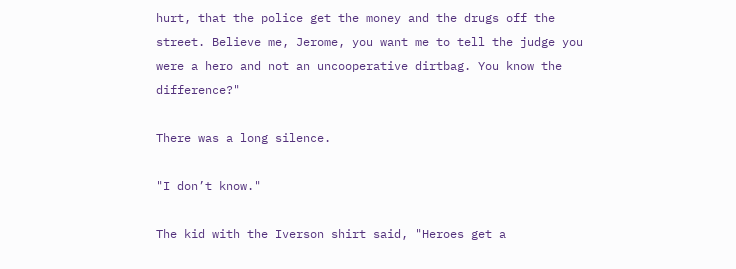hurt, that the police get the money and the drugs off the street. Believe me, Jerome, you want me to tell the judge you were a hero and not an uncooperative dirtbag. You know the difference?"

There was a long silence.

"I don’t know."

The kid with the Iverson shirt said, "Heroes get a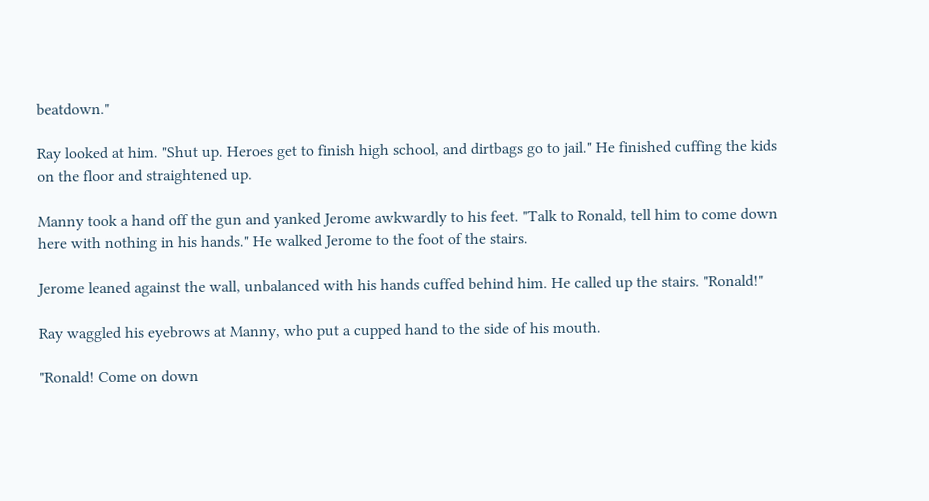beatdown."

Ray looked at him. "Shut up. Heroes get to finish high school, and dirtbags go to jail." He finished cuffing the kids on the floor and straightened up.

Manny took a hand off the gun and yanked Jerome awkwardly to his feet. "Talk to Ronald, tell him to come down here with nothing in his hands." He walked Jerome to the foot of the stairs.

Jerome leaned against the wall, unbalanced with his hands cuffed behind him. He called up the stairs. "Ronald!"

Ray waggled his eyebrows at Manny, who put a cupped hand to the side of his mouth.

"Ronald! Come on down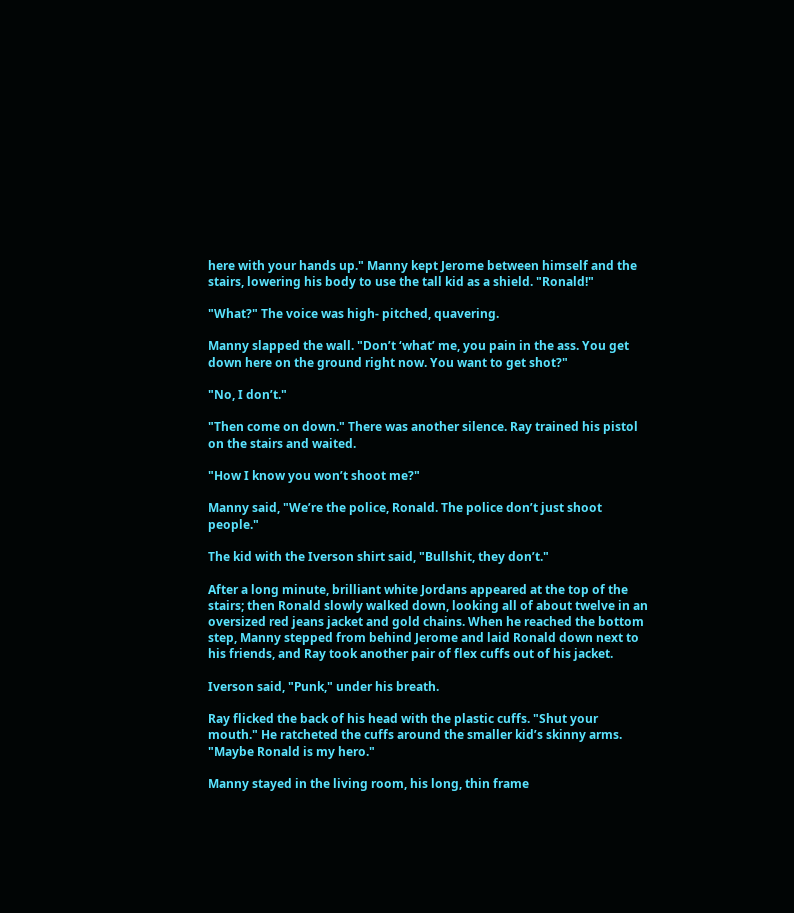here with your hands up." Manny kept Jerome between himself and the stairs, lowering his body to use the tall kid as a shield. "Ronald!"

"What?" The voice was high- pitched, quavering.

Manny slapped the wall. "Don’t ‘what’ me, you pain in the ass. You get down here on the ground right now. You want to get shot?"

"No, I don’t."

"Then come on down." There was another silence. Ray trained his pistol on the stairs and waited.

"How I know you won’t shoot me?"

Manny said, "We’re the police, Ronald. The police don’t just shoot people."

The kid with the Iverson shirt said, "Bullshit, they don’t."

After a long minute, brilliant white Jordans appeared at the top of the stairs; then Ronald slowly walked down, looking all of about twelve in an oversized red jeans jacket and gold chains. When he reached the bottom step, Manny stepped from behind Jerome and laid Ronald down next to his friends, and Ray took another pair of flex cuffs out of his jacket.

Iverson said, "Punk," under his breath.

Ray flicked the back of his head with the plastic cuffs. "Shut your mouth." He ratcheted the cuffs around the smaller kid’s skinny arms. "Maybe Ronald is my hero."

Manny stayed in the living room, his long, thin frame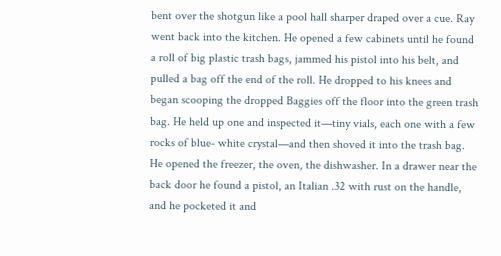bent over the shotgun like a pool hall sharper draped over a cue. Ray went back into the kitchen. He opened a few cabinets until he found a roll of big plastic trash bags, jammed his pistol into his belt, and pulled a bag off the end of the roll. He dropped to his knees and began scooping the dropped Baggies off the floor into the green trash bag. He held up one and inspected it—tiny vials, each one with a few rocks of blue- white crystal—and then shoved it into the trash bag. He opened the freezer, the oven, the dishwasher. In a drawer near the back door he found a pistol, an Italian .32 with rust on the handle, and he pocketed it and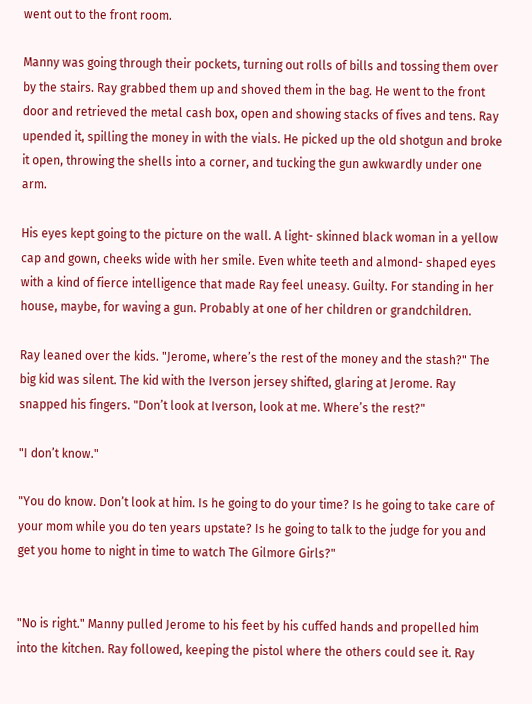went out to the front room.

Manny was going through their pockets, turning out rolls of bills and tossing them over by the stairs. Ray grabbed them up and shoved them in the bag. He went to the front door and retrieved the metal cash box, open and showing stacks of fives and tens. Ray upended it, spilling the money in with the vials. He picked up the old shotgun and broke it open, throwing the shells into a corner, and tucking the gun awkwardly under one arm.

His eyes kept going to the picture on the wall. A light- skinned black woman in a yellow cap and gown, cheeks wide with her smile. Even white teeth and almond- shaped eyes with a kind of fierce intelligence that made Ray feel uneasy. Guilty. For standing in her house, maybe, for waving a gun. Probably at one of her children or grandchildren.

Ray leaned over the kids. "Jerome, where’s the rest of the money and the stash?" The big kid was silent. The kid with the Iverson jersey shifted, glaring at Jerome. Ray snapped his fingers. "Don’t look at Iverson, look at me. Where’s the rest?"

"I don’t know."

"You do know. Don’t look at him. Is he going to do your time? Is he going to take care of your mom while you do ten years upstate? Is he going to talk to the judge for you and get you home to night in time to watch The Gilmore Girls?"


"No is right." Manny pulled Jerome to his feet by his cuffed hands and propelled him into the kitchen. Ray followed, keeping the pistol where the others could see it. Ray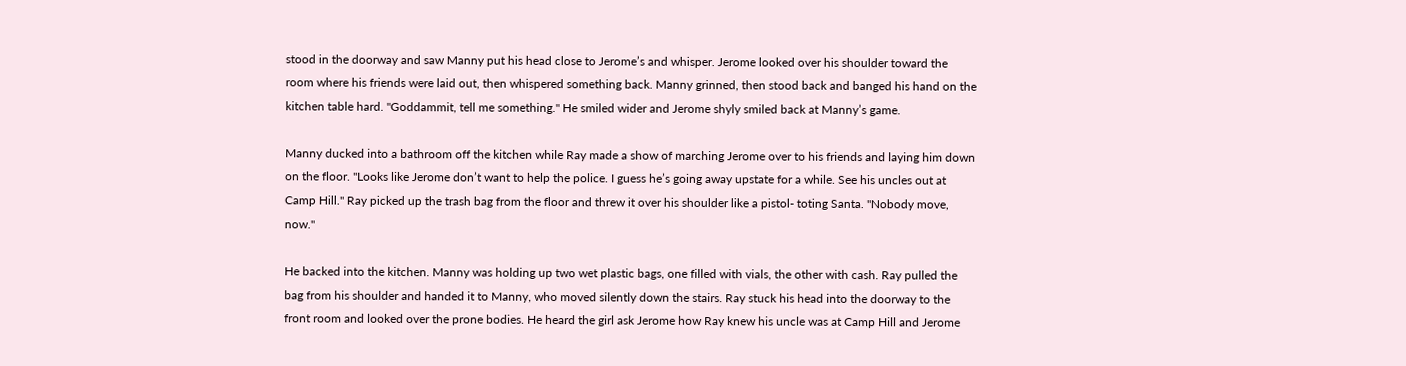stood in the doorway and saw Manny put his head close to Jerome’s and whisper. Jerome looked over his shoulder toward the room where his friends were laid out, then whispered something back. Manny grinned, then stood back and banged his hand on the kitchen table hard. "Goddammit, tell me something." He smiled wider and Jerome shyly smiled back at Manny’s game.

Manny ducked into a bathroom off the kitchen while Ray made a show of marching Jerome over to his friends and laying him down on the floor. "Looks like Jerome don’t want to help the police. I guess he’s going away upstate for a while. See his uncles out at Camp Hill." Ray picked up the trash bag from the floor and threw it over his shoulder like a pistol- toting Santa. "Nobody move, now."

He backed into the kitchen. Manny was holding up two wet plastic bags, one filled with vials, the other with cash. Ray pulled the bag from his shoulder and handed it to Manny, who moved silently down the stairs. Ray stuck his head into the doorway to the front room and looked over the prone bodies. He heard the girl ask Jerome how Ray knew his uncle was at Camp Hill and Jerome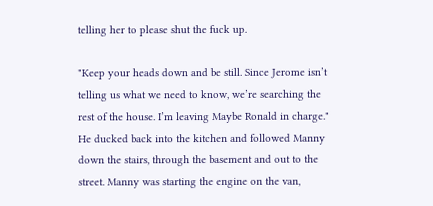telling her to please shut the fuck up.

"Keep your heads down and be still. Since Jerome isn’t telling us what we need to know, we’re searching the rest of the house. I’m leaving Maybe Ronald in charge." He ducked back into the kitchen and followed Manny down the stairs, through the basement and out to the street. Manny was starting the engine on the van,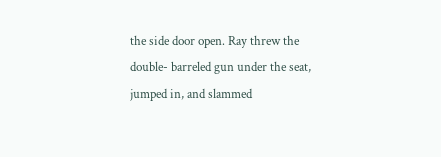the side door open. Ray threw the double- barreled gun under the seat, jumped in, and slammed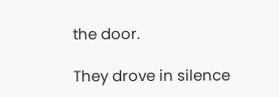the door.

They drove in silence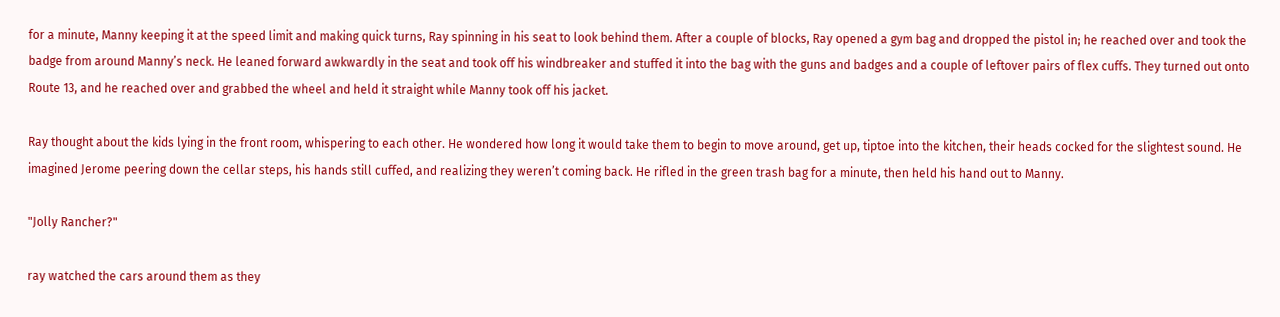for a minute, Manny keeping it at the speed limit and making quick turns, Ray spinning in his seat to look behind them. After a couple of blocks, Ray opened a gym bag and dropped the pistol in; he reached over and took the badge from around Manny’s neck. He leaned forward awkwardly in the seat and took off his windbreaker and stuffed it into the bag with the guns and badges and a couple of leftover pairs of flex cuffs. They turned out onto Route 13, and he reached over and grabbed the wheel and held it straight while Manny took off his jacket.

Ray thought about the kids lying in the front room, whispering to each other. He wondered how long it would take them to begin to move around, get up, tiptoe into the kitchen, their heads cocked for the slightest sound. He imagined Jerome peering down the cellar steps, his hands still cuffed, and realizing they weren’t coming back. He rifled in the green trash bag for a minute, then held his hand out to Manny.

"Jolly Rancher?"

ray watched the cars around them as they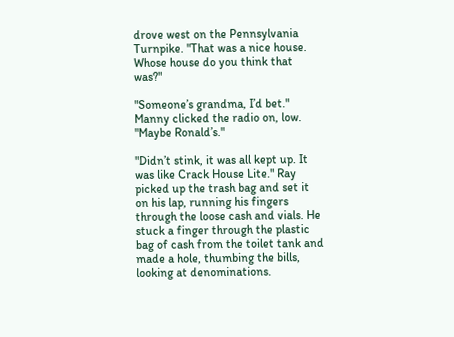drove west on the Pennsylvania Turnpike. "That was a nice house. Whose house do you think that was?"

"Someone’s grandma, I’d bet." Manny clicked the radio on, low. "Maybe Ronald’s."

"Didn’t stink, it was all kept up. It was like Crack House Lite." Ray picked up the trash bag and set it on his lap, running his fingers through the loose cash and vials. He stuck a finger through the plastic bag of cash from the toilet tank and made a hole, thumbing the bills, looking at denominations.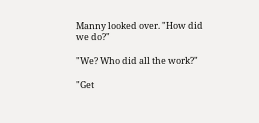Manny looked over. "How did we do?"

"We? Who did all the work?"

"Get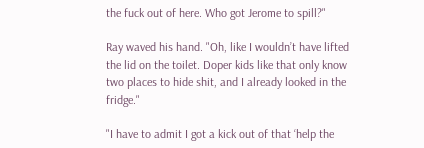the fuck out of here. Who got Jerome to spill?"

Ray waved his hand. "Oh, like I wouldn’t have lifted the lid on the toilet. Doper kids like that only know two places to hide shit, and I already looked in the fridge."

"I have to admit I got a kick out of that ‘help the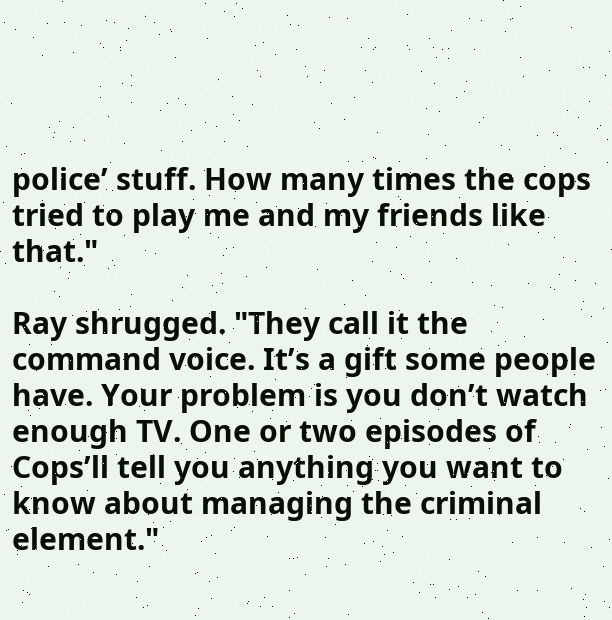police’ stuff. How many times the cops tried to play me and my friends like that."

Ray shrugged. "They call it the command voice. It’s a gift some people have. Your problem is you don’t watch enough TV. One or two episodes of Cops’ll tell you anything you want to know about managing the criminal element."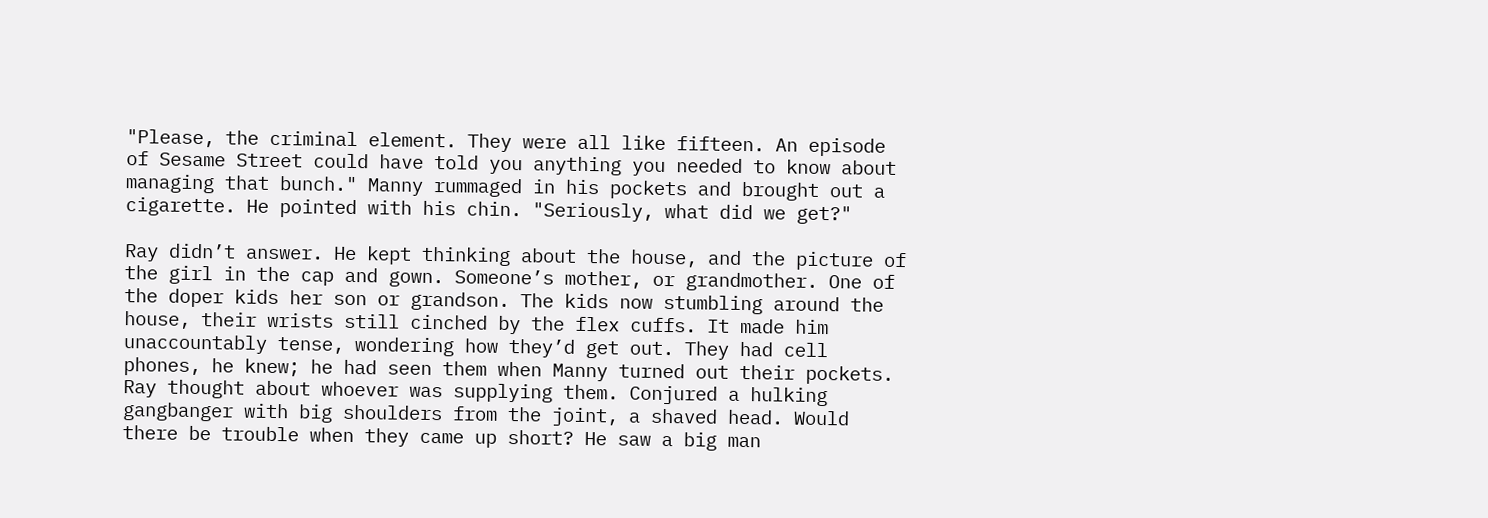"Please, the criminal element. They were all like fifteen. An episode of Sesame Street could have told you anything you needed to know about managing that bunch." Manny rummaged in his pockets and brought out a cigarette. He pointed with his chin. "Seriously, what did we get?"

Ray didn’t answer. He kept thinking about the house, and the picture of the girl in the cap and gown. Someone’s mother, or grandmother. One of the doper kids her son or grandson. The kids now stumbling around the house, their wrists still cinched by the flex cuffs. It made him unaccountably tense, wondering how they’d get out. They had cell phones, he knew; he had seen them when Manny turned out their pockets. Ray thought about whoever was supplying them. Conjured a hulking gangbanger with big shoulders from the joint, a shaved head. Would there be trouble when they came up short? He saw a big man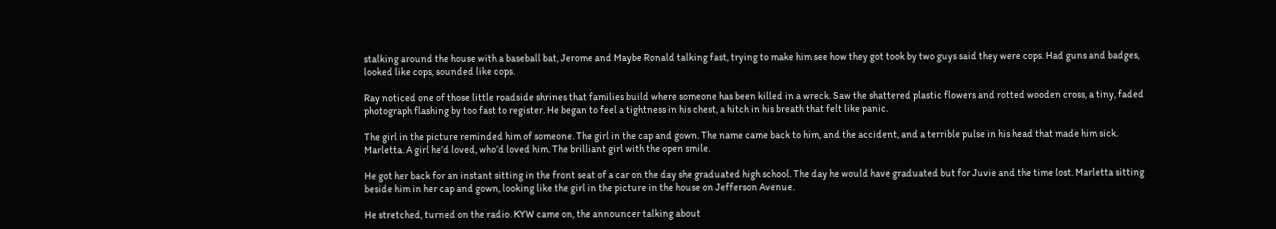stalking around the house with a baseball bat, Jerome and Maybe Ronald talking fast, trying to make him see how they got took by two guys said they were cops. Had guns and badges, looked like cops, sounded like cops.

Ray noticed one of those little roadside shrines that families build where someone has been killed in a wreck. Saw the shattered plastic flowers and rotted wooden cross, a tiny, faded photograph flashing by too fast to register. He began to feel a tightness in his chest, a hitch in his breath that felt like panic.

The girl in the picture reminded him of someone. The girl in the cap and gown. The name came back to him, and the accident, and a terrible pulse in his head that made him sick. Marletta. A girl he’d loved, who’d loved him. The brilliant girl with the open smile.

He got her back for an instant sitting in the front seat of a car on the day she graduated high school. The day he would have graduated but for Juvie and the time lost. Marletta sitting beside him in her cap and gown, looking like the girl in the picture in the house on Jefferson Avenue.

He stretched, turned on the radio. KYW came on, the announcer talking about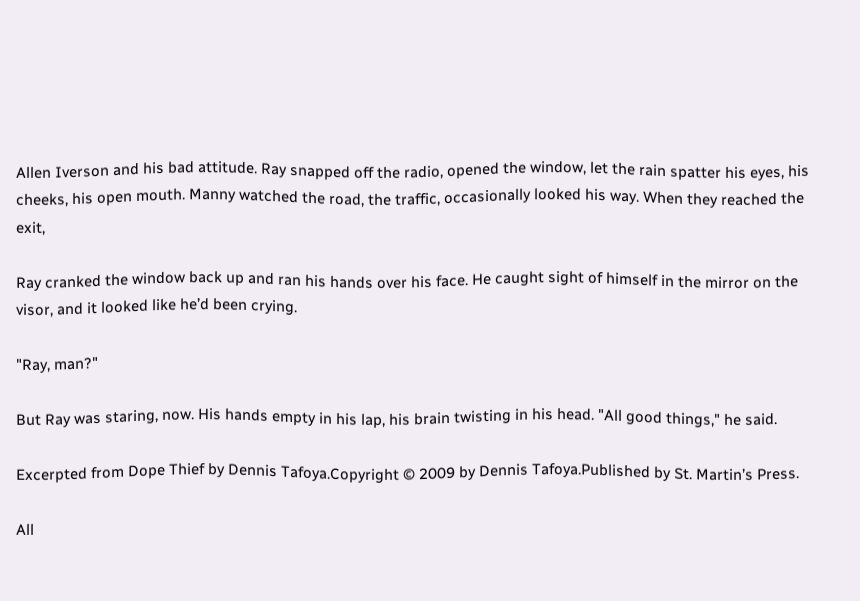Allen Iverson and his bad attitude. Ray snapped off the radio, opened the window, let the rain spatter his eyes, his cheeks, his open mouth. Manny watched the road, the traffic, occasionally looked his way. When they reached the exit,

Ray cranked the window back up and ran his hands over his face. He caught sight of himself in the mirror on the visor, and it looked like he’d been crying.

"Ray, man?"

But Ray was staring, now. His hands empty in his lap, his brain twisting in his head. "All good things," he said.

Excerpted from Dope Thief by Dennis Tafoya.Copyright © 2009 by Dennis Tafoya.Published by St. Martin’s Press.

All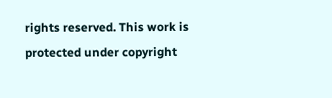rights reserved. This work is protected under copyright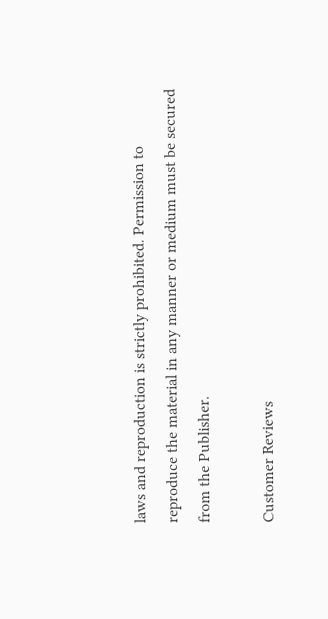laws and reproduction is strictly prohibited. Permission to reproduce the material in any manner or medium must be secured from the Publisher.

Customer Reviews